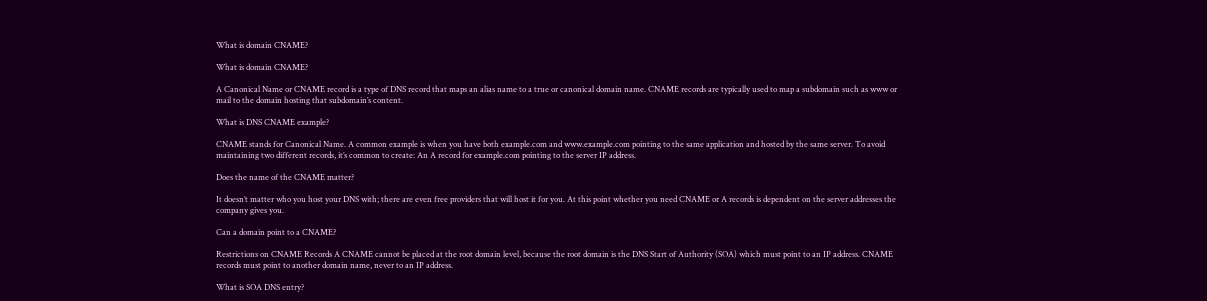What is domain CNAME?

What is domain CNAME?

A Canonical Name or CNAME record is a type of DNS record that maps an alias name to a true or canonical domain name. CNAME records are typically used to map a subdomain such as www or mail to the domain hosting that subdomain’s content.

What is DNS CNAME example?

CNAME stands for Canonical Name. A common example is when you have both example.com and www.example.com pointing to the same application and hosted by the same server. To avoid maintaining two different records, it’s common to create: An A record for example.com pointing to the server IP address.

Does the name of the CNAME matter?

It doesn’t matter who you host your DNS with; there are even free providers that will host it for you. At this point whether you need CNAME or A records is dependent on the server addresses the company gives you.

Can a domain point to a CNAME?

Restrictions on CNAME Records A CNAME cannot be placed at the root domain level, because the root domain is the DNS Start of Authority (SOA) which must point to an IP address. CNAME records must point to another domain name, never to an IP address.

What is SOA DNS entry?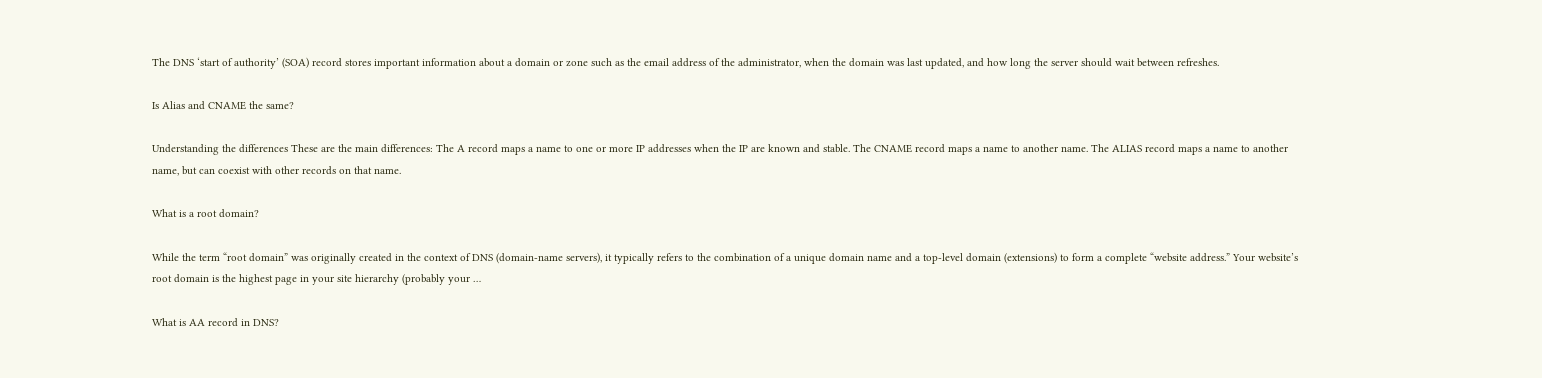The DNS ‘start of authority’ (SOA) record stores important information about a domain or zone such as the email address of the administrator, when the domain was last updated, and how long the server should wait between refreshes.

Is Alias and CNAME the same?

Understanding the differences These are the main differences: The A record maps a name to one or more IP addresses when the IP are known and stable. The CNAME record maps a name to another name. The ALIAS record maps a name to another name, but can coexist with other records on that name.

What is a root domain?

While the term “root domain” was originally created in the context of DNS (domain-name servers), it typically refers to the combination of a unique domain name and a top-level domain (extensions) to form a complete “website address.” Your website’s root domain is the highest page in your site hierarchy (probably your …

What is AA record in DNS?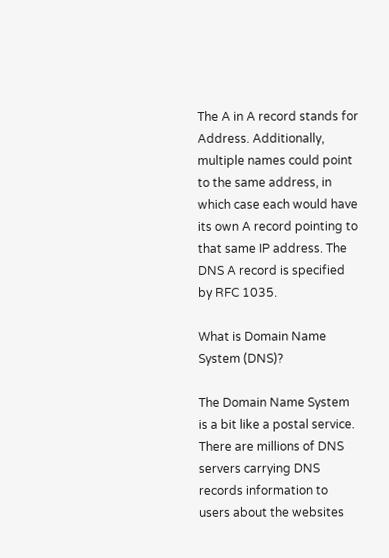The A in A record stands for Address. Additionally, multiple names could point to the same address, in which case each would have its own A record pointing to that same IP address. The DNS A record is specified by RFC 1035.

What is Domain Name System (DNS)?

The Domain Name System is a bit like a postal service. There are millions of DNS servers carrying DNS records information to users about the websites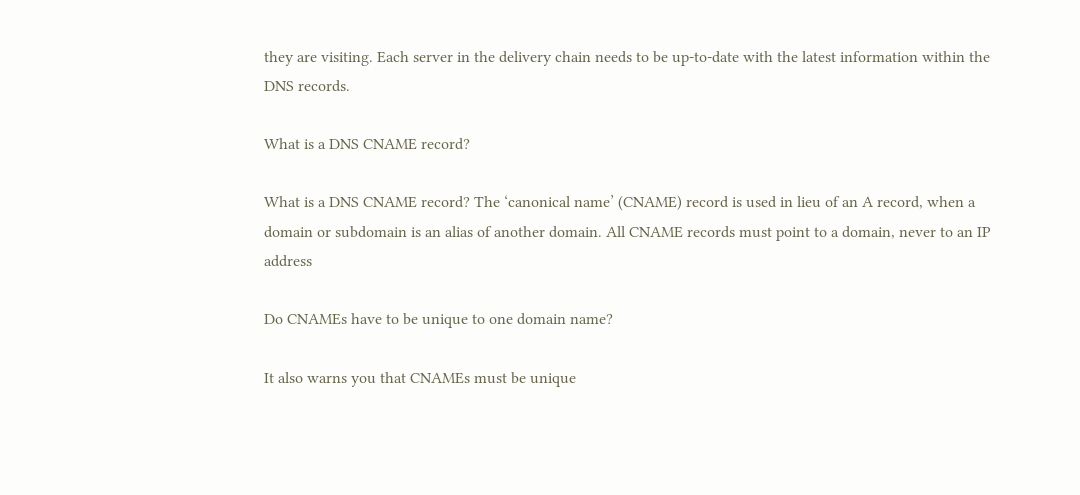they are visiting. Each server in the delivery chain needs to be up-to-date with the latest information within the DNS records.

What is a DNS CNAME record?

What is a DNS CNAME record? The ‘canonical name’ (CNAME) record is used in lieu of an A record, when a domain or subdomain is an alias of another domain. All CNAME records must point to a domain, never to an IP address

Do CNAMEs have to be unique to one domain name?

It also warns you that CNAMEs must be unique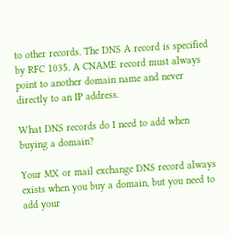to other records. The DNS A record is specified by RFC 1035. A CNAME record must always point to another domain name and never directly to an IP address.

What DNS records do I need to add when buying a domain?

Your MX or mail exchange DNS record always exists when you buy a domain, but you need to add your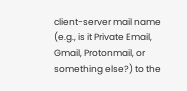client-server mail name (e.g., is it Private Email, Gmail, Protonmail, or something else?) to the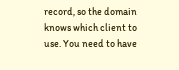record, so the domain knows which client to use. You need to have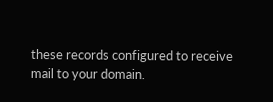these records configured to receive mail to your domain.